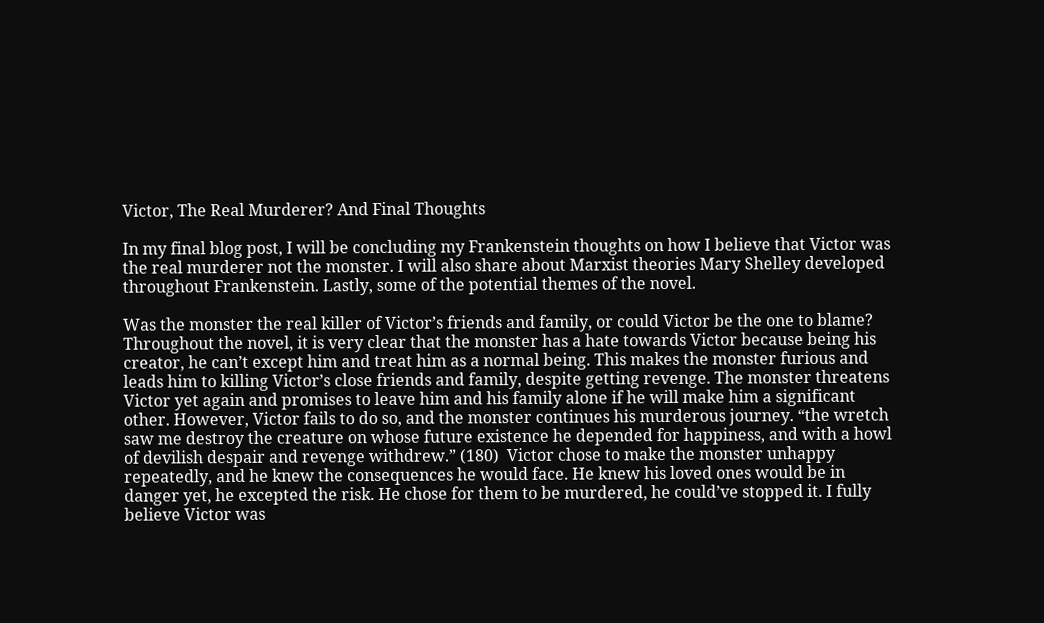Victor, The Real Murderer? And Final Thoughts

In my final blog post, I will be concluding my Frankenstein thoughts on how I believe that Victor was the real murderer not the monster. I will also share about Marxist theories Mary Shelley developed throughout Frankenstein. Lastly, some of the potential themes of the novel.

Was the monster the real killer of Victor’s friends and family, or could Victor be the one to blame? Throughout the novel, it is very clear that the monster has a hate towards Victor because being his creator, he can’t except him and treat him as a normal being. This makes the monster furious and leads him to killing Victor’s close friends and family, despite getting revenge. The monster threatens Victor yet again and promises to leave him and his family alone if he will make him a significant other. However, Victor fails to do so, and the monster continues his murderous journey. “the wretch saw me destroy the creature on whose future existence he depended for happiness, and with a howl of devilish despair and revenge withdrew.” (180)  Victor chose to make the monster unhappy repeatedly, and he knew the consequences he would face. He knew his loved ones would be in danger yet, he excepted the risk. He chose for them to be murdered, he could’ve stopped it. I fully believe Victor was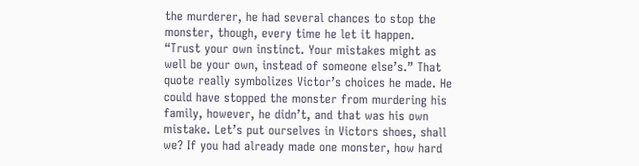the murderer, he had several chances to stop the monster, though, every time he let it happen. “Trust your own instinct. Your mistakes might as well be your own, instead of someone else’s.” That quote really symbolizes Victor’s choices he made. He could have stopped the monster from murdering his family, however, he didn’t, and that was his own mistake. Let’s put ourselves in Victors shoes, shall we? If you had already made one monster, how hard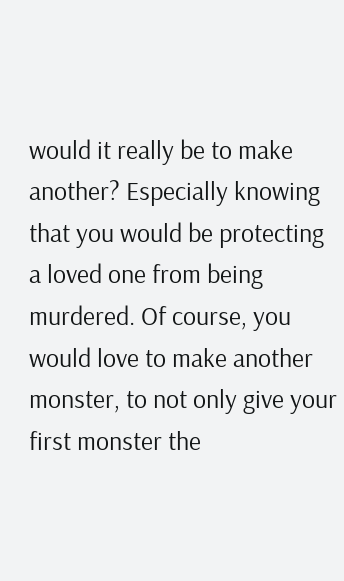would it really be to make another? Especially knowing that you would be protecting a loved one from being murdered. Of course, you would love to make another monster, to not only give your first monster the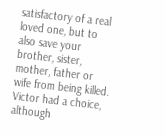satisfactory of a real loved one, but to also save your brother, sister, mother, father or wife from being killed. Victor had a choice, although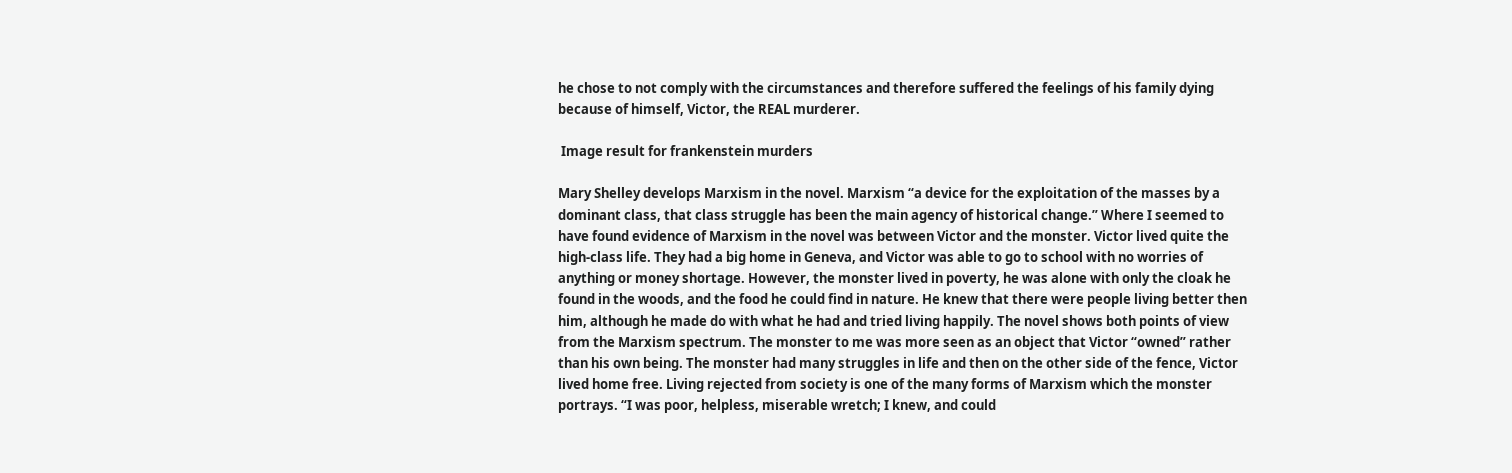he chose to not comply with the circumstances and therefore suffered the feelings of his family dying because of himself, Victor, the REAL murderer.

 Image result for frankenstein murders

Mary Shelley develops Marxism in the novel. Marxism “a device for the exploitation of the masses by a dominant class, that class struggle has been the main agency of historical change.” Where I seemed to have found evidence of Marxism in the novel was between Victor and the monster. Victor lived quite the high-class life. They had a big home in Geneva, and Victor was able to go to school with no worries of anything or money shortage. However, the monster lived in poverty, he was alone with only the cloak he found in the woods, and the food he could find in nature. He knew that there were people living better then him, although he made do with what he had and tried living happily. The novel shows both points of view from the Marxism spectrum. The monster to me was more seen as an object that Victor “owned” rather than his own being. The monster had many struggles in life and then on the other side of the fence, Victor lived home free. Living rejected from society is one of the many forms of Marxism which the monster portrays. “I was poor, helpless, miserable wretch; I knew, and could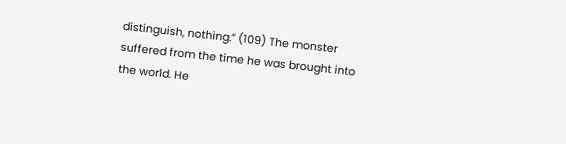distinguish, nothing.” (109) The monster suffered from the time he was brought into the world. He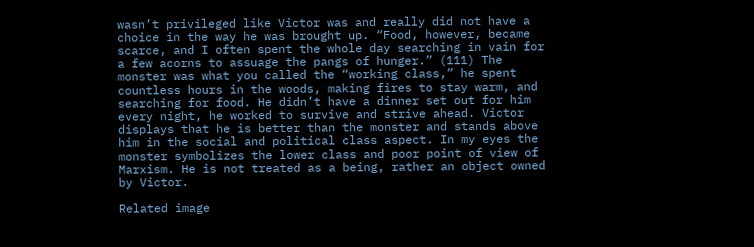wasn’t privileged like Victor was and really did not have a choice in the way he was brought up. “Food, however, became scarce, and I often spent the whole day searching in vain for a few acorns to assuage the pangs of hunger.” (111) The monster was what you called the “working class,” he spent countless hours in the woods, making fires to stay warm, and searching for food. He didn’t have a dinner set out for him every night, he worked to survive and strive ahead. Victor displays that he is better than the monster and stands above him in the social and political class aspect. In my eyes the monster symbolizes the lower class and poor point of view of Marxism. He is not treated as a being, rather an object owned by Victor.

Related image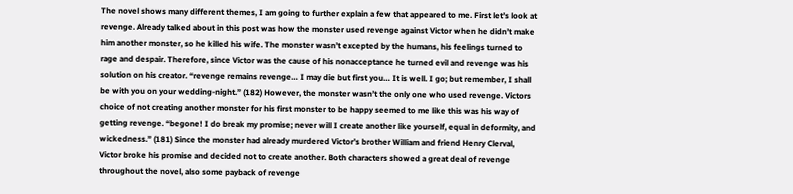The novel shows many different themes, I am going to further explain a few that appeared to me. First let’s look at revenge. Already talked about in this post was how the monster used revenge against Victor when he didn’t make him another monster, so he killed his wife. The monster wasn’t excepted by the humans, his feelings turned to rage and despair. Therefore, since Victor was the cause of his nonacceptance he turned evil and revenge was his solution on his creator. “revenge remains revenge… I may die but first you… It is well. I go; but remember, I shall be with you on your wedding-night.” (182) However, the monster wasn’t the only one who used revenge. Victors choice of not creating another monster for his first monster to be happy seemed to me like this was his way of getting revenge. “begone! I do break my promise; never will I create another like yourself, equal in deformity, and wickedness.” (181) Since the monster had already murdered Victor’s brother William and friend Henry Clerval, Victor broke his promise and decided not to create another. Both characters showed a great deal of revenge throughout the novel, also some payback of revenge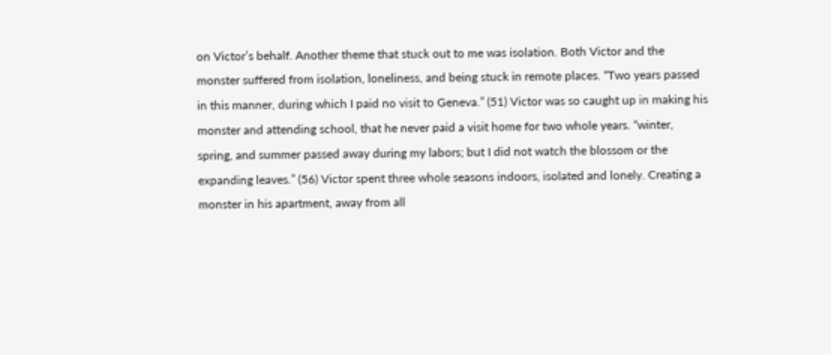on Victor’s behalf. Another theme that stuck out to me was isolation. Both Victor and the monster suffered from isolation, loneliness, and being stuck in remote places. “Two years passed in this manner, during which I paid no visit to Geneva.” (51) Victor was so caught up in making his monster and attending school, that he never paid a visit home for two whole years. “winter, spring, and summer passed away during my labors; but I did not watch the blossom or the expanding leaves.” (56) Victor spent three whole seasons indoors, isolated and lonely. Creating a monster in his apartment, away from all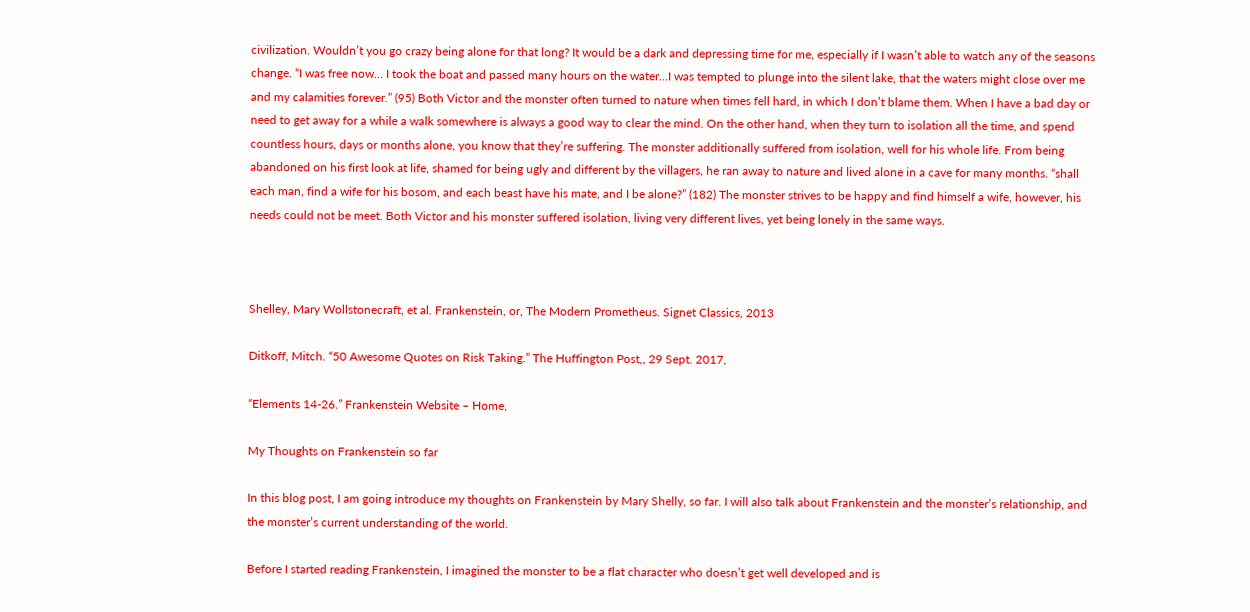civilization. Wouldn’t you go crazy being alone for that long? It would be a dark and depressing time for me, especially if I wasn’t able to watch any of the seasons change. “I was free now… I took the boat and passed many hours on the water…I was tempted to plunge into the silent lake, that the waters might close over me and my calamities forever.” (95) Both Victor and the monster often turned to nature when times fell hard, in which I don’t blame them. When I have a bad day or need to get away for a while a walk somewhere is always a good way to clear the mind. On the other hand, when they turn to isolation all the time, and spend countless hours, days or months alone, you know that they’re suffering. The monster additionally suffered from isolation, well for his whole life. From being abandoned on his first look at life, shamed for being ugly and different by the villagers, he ran away to nature and lived alone in a cave for many months. “shall each man, find a wife for his bosom, and each beast have his mate, and I be alone?” (182) The monster strives to be happy and find himself a wife, however, his needs could not be meet. Both Victor and his monster suffered isolation, living very different lives, yet being lonely in the same ways.



Shelley, Mary Wollstonecraft, et al. Frankenstein, or, The Modern Prometheus. Signet Classics, 2013

Ditkoff, Mitch. “50 Awesome Quotes on Risk Taking.” The Huffington Post,, 29 Sept. 2017,

“Elements 14-26.” Frankenstein Website – Home,

My Thoughts on Frankenstein so far

In this blog post, I am going introduce my thoughts on Frankenstein by Mary Shelly, so far. I will also talk about Frankenstein and the monster’s relationship, and the monster’s current understanding of the world.

Before I started reading Frankenstein, I imagined the monster to be a flat character who doesn’t get well developed and is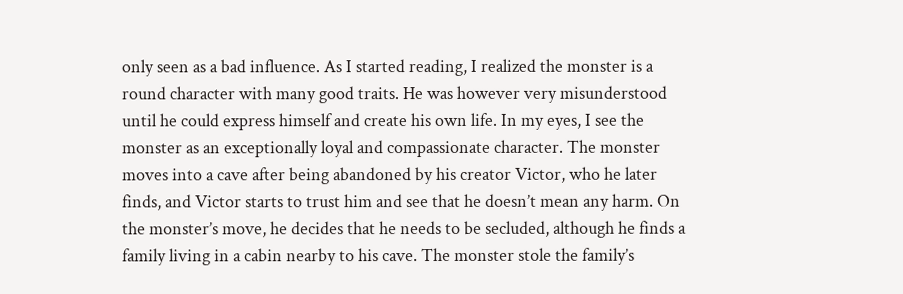only seen as a bad influence. As I started reading, I realized the monster is a round character with many good traits. He was however very misunderstood until he could express himself and create his own life. In my eyes, I see the monster as an exceptionally loyal and compassionate character. The monster moves into a cave after being abandoned by his creator Victor, who he later finds, and Victor starts to trust him and see that he doesn’t mean any harm. On the monster’s move, he decides that he needs to be secluded, although he finds a family living in a cabin nearby to his cave. The monster stole the family’s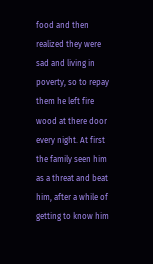food and then realized they were sad and living in poverty, so to repay them he left fire wood at there door every night. At first the family seen him as a threat and beat him, after a while of getting to know him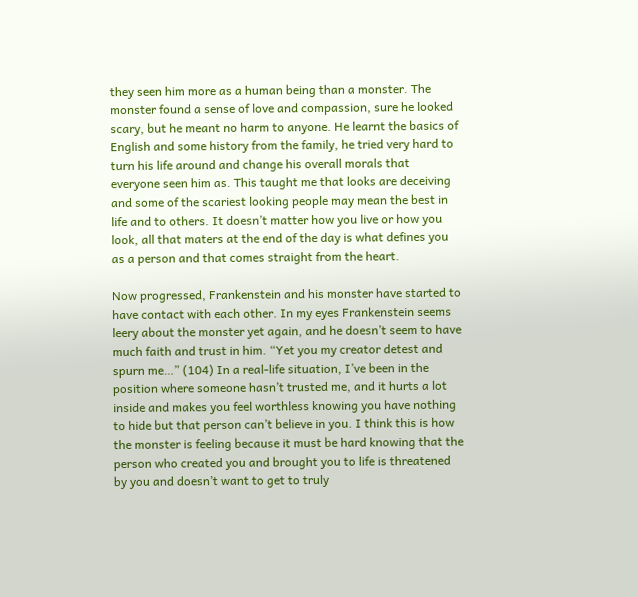they seen him more as a human being than a monster. The monster found a sense of love and compassion, sure he looked scary, but he meant no harm to anyone. He learnt the basics of English and some history from the family, he tried very hard to turn his life around and change his overall morals that everyone seen him as. This taught me that looks are deceiving and some of the scariest looking people may mean the best in life and to others. It doesn’t matter how you live or how you look, all that maters at the end of the day is what defines you as a person and that comes straight from the heart.

Now progressed, Frankenstein and his monster have started to have contact with each other. In my eyes Frankenstein seems leery about the monster yet again, and he doesn’t seem to have much faith and trust in him. “Yet you my creator detest and spurn me…” (104) In a real-life situation, I’ve been in the position where someone hasn’t trusted me, and it hurts a lot inside and makes you feel worthless knowing you have nothing to hide but that person can’t believe in you. I think this is how the monster is feeling because it must be hard knowing that the person who created you and brought you to life is threatened by you and doesn’t want to get to truly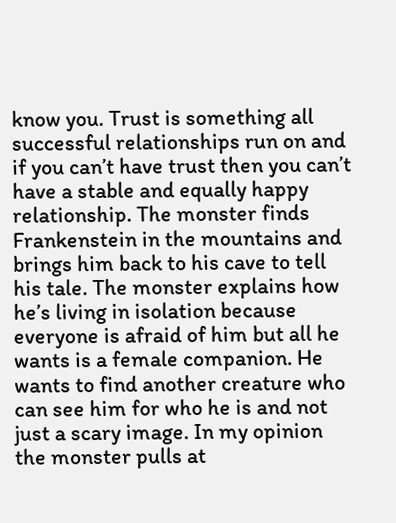know you. Trust is something all successful relationships run on and if you can’t have trust then you can’t have a stable and equally happy relationship. The monster finds Frankenstein in the mountains and brings him back to his cave to tell his tale. The monster explains how he’s living in isolation because everyone is afraid of him but all he wants is a female companion. He wants to find another creature who can see him for who he is and not just a scary image. In my opinion the monster pulls at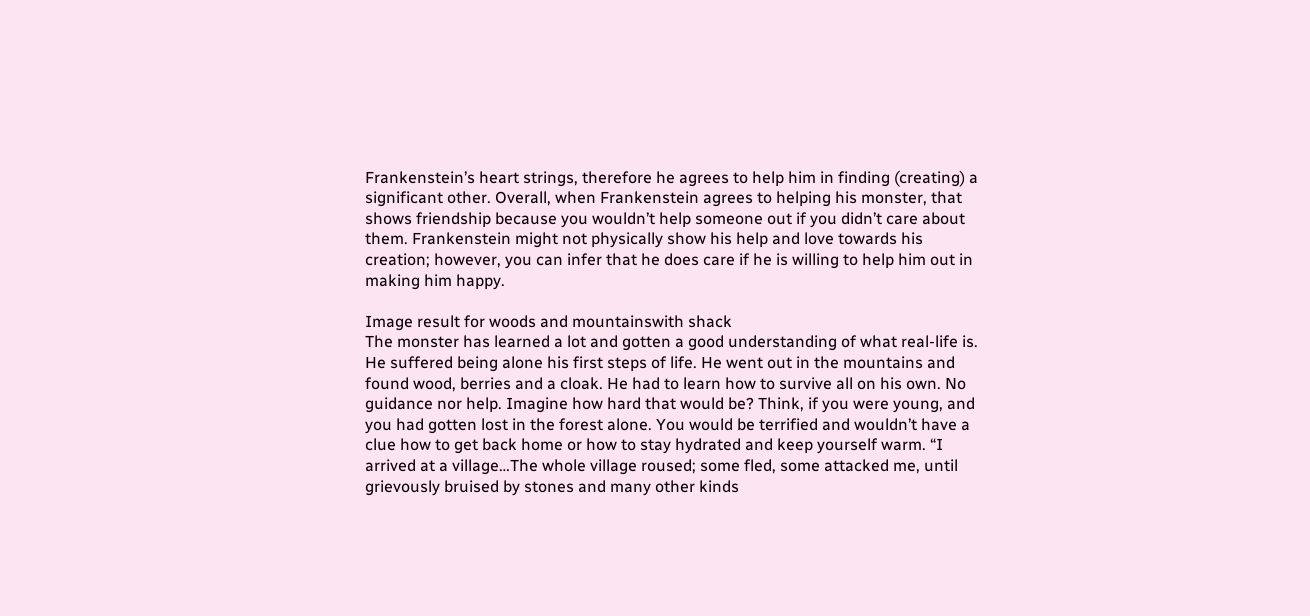Frankenstein’s heart strings, therefore he agrees to help him in finding (creating) a significant other. Overall, when Frankenstein agrees to helping his monster, that shows friendship because you wouldn’t help someone out if you didn’t care about them. Frankenstein might not physically show his help and love towards his creation; however, you can infer that he does care if he is willing to help him out in making him happy.

Image result for woods and mountainswith shack
The monster has learned a lot and gotten a good understanding of what real-life is. He suffered being alone his first steps of life. He went out in the mountains and found wood, berries and a cloak. He had to learn how to survive all on his own. No guidance nor help. Imagine how hard that would be? Think, if you were young, and you had gotten lost in the forest alone. You would be terrified and wouldn’t have a clue how to get back home or how to stay hydrated and keep yourself warm. “I arrived at a village…The whole village roused; some fled, some attacked me, until grievously bruised by stones and many other kinds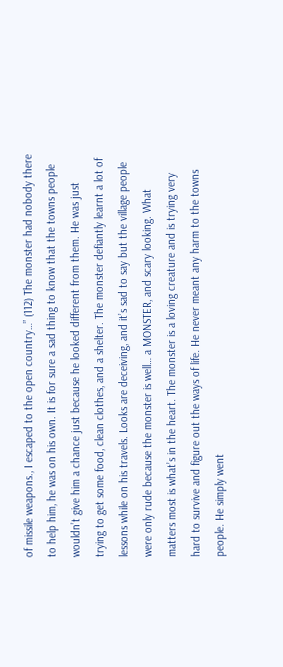of missile weapons., I escaped to the open country…” (112) The monster had nobody there to help him, he was on his own. It is for sure a sad thing to know that the towns people wouldn’t give him a chance just because he looked different from them. He was just trying to get some food, clean clothes, and a shelter. The monster defiantly learnt a lot of lessons while on his travels. Looks are deceiving, and it’s sad to say but the village people were only rude because the monster is well… a MONSTER, and scary looking. What matters most is what’s in the heart. The monster is a loving creature and is trying very hard to survive and figure out the ways of life. He never meant any harm to the towns people. He simply went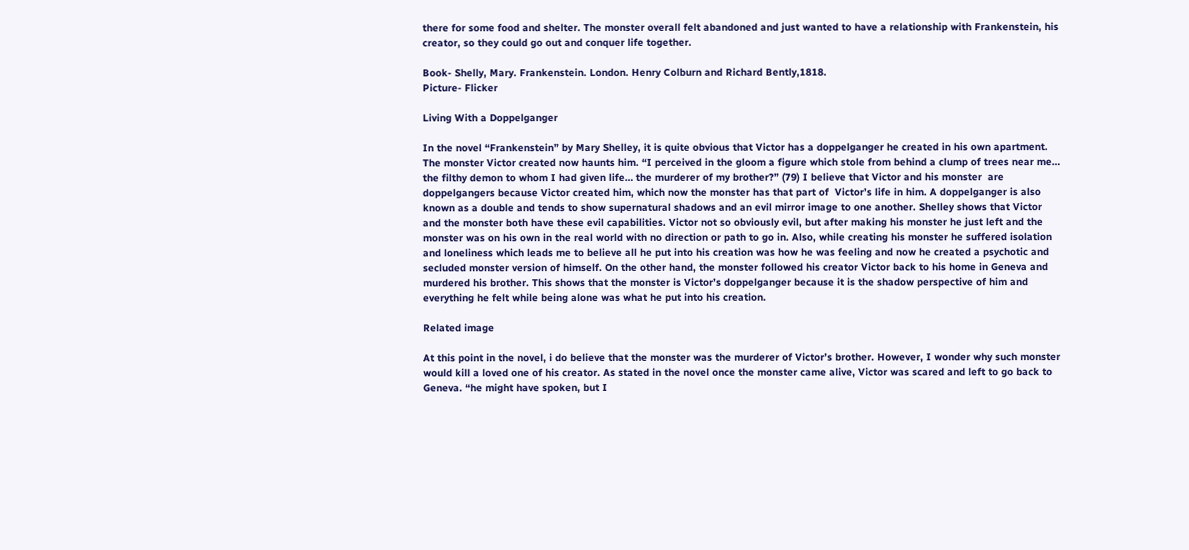there for some food and shelter. The monster overall felt abandoned and just wanted to have a relationship with Frankenstein, his creator, so they could go out and conquer life together.

Book- Shelly, Mary. Frankenstein. London. Henry Colburn and Richard Bently,1818.
Picture- Flicker

Living With a Doppelganger

In the novel “Frankenstein” by Mary Shelley, it is quite obvious that Victor has a doppelganger he created in his own apartment. The monster Victor created now haunts him. “I perceived in the gloom a figure which stole from behind a clump of trees near me… the filthy demon to whom I had given life… the murderer of my brother?” (79) I believe that Victor and his monster  are doppelgangers because Victor created him, which now the monster has that part of  Victor’s life in him. A doppelganger is also known as a double and tends to show supernatural shadows and an evil mirror image to one another. Shelley shows that Victor and the monster both have these evil capabilities. Victor not so obviously evil, but after making his monster he just left and the monster was on his own in the real world with no direction or path to go in. Also, while creating his monster he suffered isolation and loneliness which leads me to believe all he put into his creation was how he was feeling and now he created a psychotic and secluded monster version of himself. On the other hand, the monster followed his creator Victor back to his home in Geneva and murdered his brother. This shows that the monster is Victor’s doppelganger because it is the shadow perspective of him and everything he felt while being alone was what he put into his creation.

Related image

At this point in the novel, i do believe that the monster was the murderer of Victor’s brother. However, I wonder why such monster would kill a loved one of his creator. As stated in the novel once the monster came alive, Victor was scared and left to go back to Geneva. “he might have spoken, but I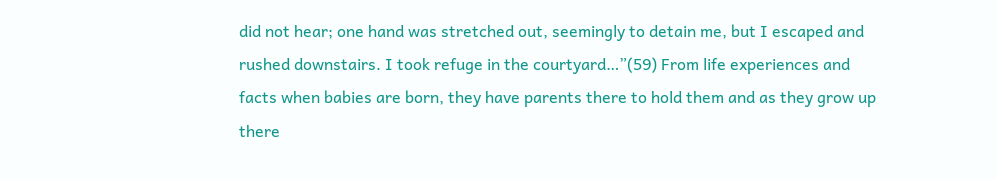did not hear; one hand was stretched out, seemingly to detain me, but I escaped and rushed downstairs. I took refuge in the courtyard…”(59) From life experiences and facts when babies are born, they have parents there to hold them and as they grow up there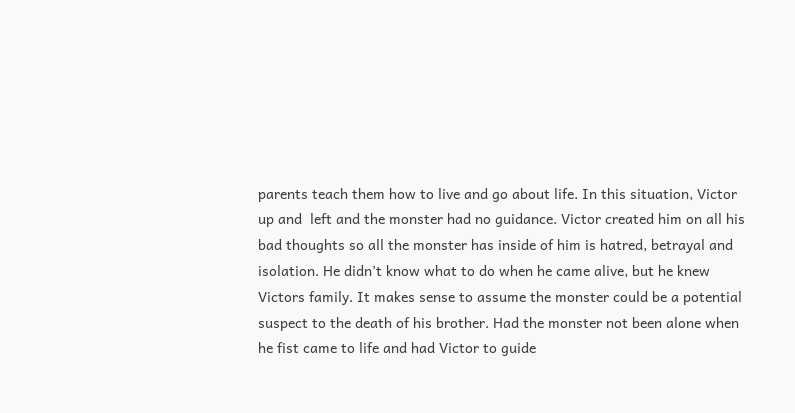parents teach them how to live and go about life. In this situation, Victor up and  left and the monster had no guidance. Victor created him on all his bad thoughts so all the monster has inside of him is hatred, betrayal and isolation. He didn’t know what to do when he came alive, but he knew Victors family. It makes sense to assume the monster could be a potential suspect to the death of his brother. Had the monster not been alone when he fist came to life and had Victor to guide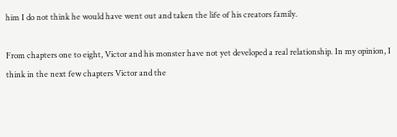him I do not think he would have went out and taken the life of his creators family.

From chapters one to eight, Victor and his monster have not yet developed a real relationship. In my opinion, I think in the next few chapters Victor and the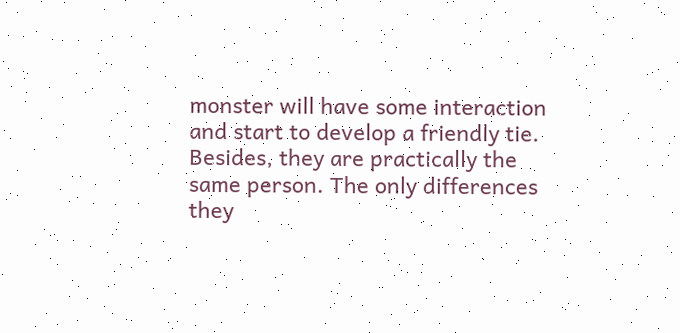monster will have some interaction and start to develop a friendly tie. Besides, they are practically the same person. The only differences they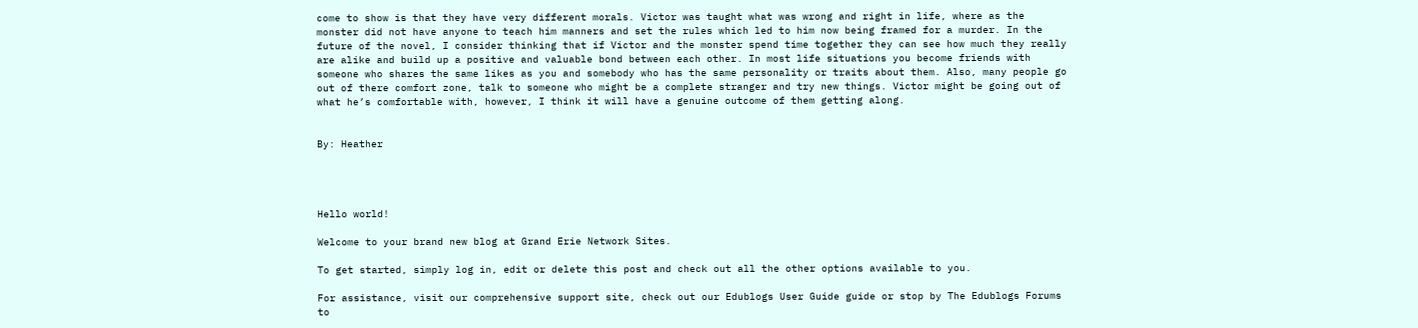come to show is that they have very different morals. Victor was taught what was wrong and right in life, where as the monster did not have anyone to teach him manners and set the rules which led to him now being framed for a murder. In the future of the novel, I consider thinking that if Victor and the monster spend time together they can see how much they really are alike and build up a positive and valuable bond between each other. In most life situations you become friends with someone who shares the same likes as you and somebody who has the same personality or traits about them. Also, many people go out of there comfort zone, talk to someone who might be a complete stranger and try new things. Victor might be going out of what he’s comfortable with, however, I think it will have a genuine outcome of them getting along.


By: Heather




Hello world!

Welcome to your brand new blog at Grand Erie Network Sites.

To get started, simply log in, edit or delete this post and check out all the other options available to you.

For assistance, visit our comprehensive support site, check out our Edublogs User Guide guide or stop by The Edublogs Forums to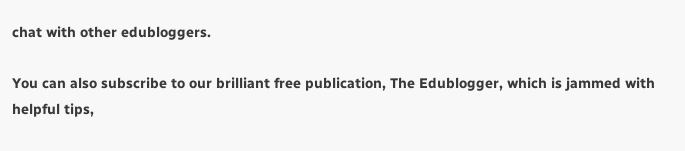chat with other edubloggers.

You can also subscribe to our brilliant free publication, The Edublogger, which is jammed with helpful tips,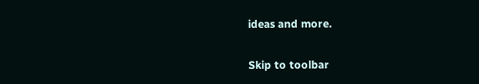ideas and more.

Skip to toolbar